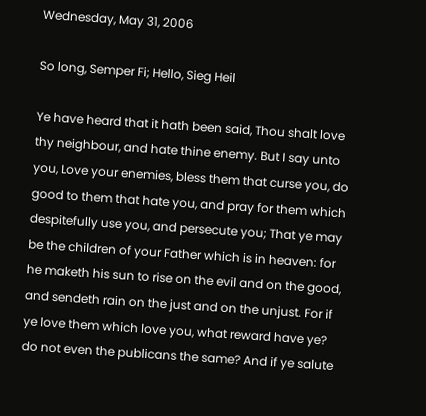Wednesday, May 31, 2006

So long, Semper Fi; Hello, Sieg Heil

Ye have heard that it hath been said, Thou shalt love thy neighbour, and hate thine enemy. But I say unto you, Love your enemies, bless them that curse you, do good to them that hate you, and pray for them which despitefully use you, and persecute you; That ye may be the children of your Father which is in heaven: for he maketh his sun to rise on the evil and on the good, and sendeth rain on the just and on the unjust. For if ye love them which love you, what reward have ye? do not even the publicans the same? And if ye salute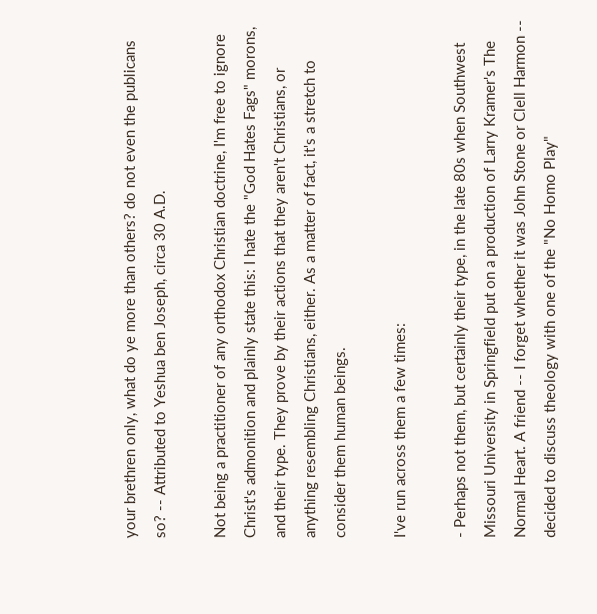your brethren only, what do ye more than others? do not even the publicans so? -- Attributed to Yeshua ben Joseph, circa 30 A.D.

Not being a practitioner of any orthodox Christian doctrine, I'm free to ignore Christ's admonition and plainly state this: I hate the "God Hates Fags" morons, and their type. They prove by their actions that they aren't Christians, or anything resembling Christians, either. As a matter of fact, it's a stretch to consider them human beings.

I've run across them a few times:

- Perhaps not them, but certainly their type, in the late 80s when Southwest Missouri University in Springfield put on a production of Larry Kramer's The Normal Heart. A friend -- I forget whether it was John Stone or Clell Harmon -- decided to discuss theology with one of the "No Homo Play"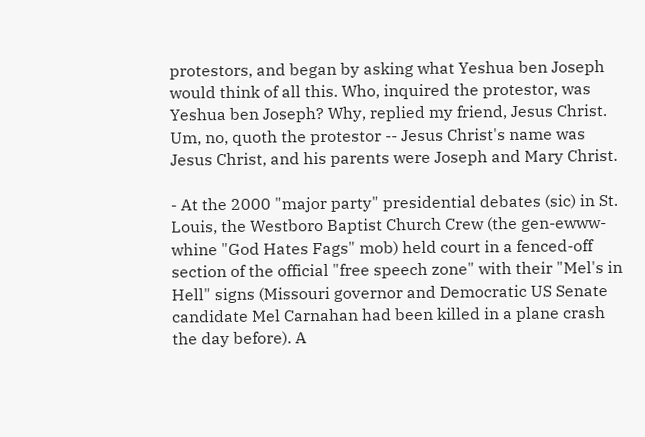protestors, and began by asking what Yeshua ben Joseph would think of all this. Who, inquired the protestor, was Yeshua ben Joseph? Why, replied my friend, Jesus Christ. Um, no, quoth the protestor -- Jesus Christ's name was Jesus Christ, and his parents were Joseph and Mary Christ.

- At the 2000 "major party" presidential debates (sic) in St. Louis, the Westboro Baptist Church Crew (the gen-ewww-whine "God Hates Fags" mob) held court in a fenced-off section of the official "free speech zone" with their "Mel's in Hell" signs (Missouri governor and Democratic US Senate candidate Mel Carnahan had been killed in a plane crash the day before). A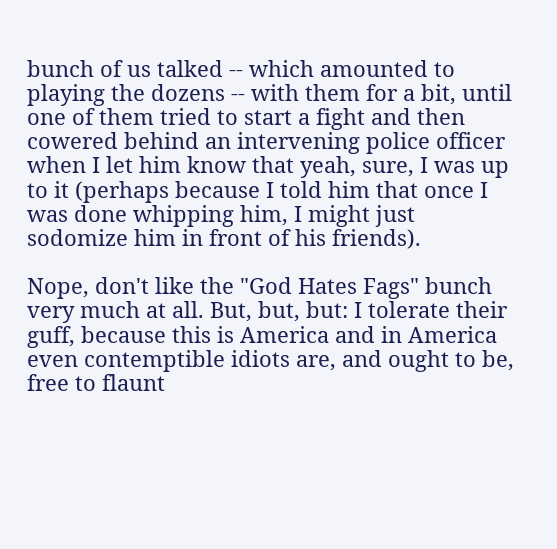bunch of us talked -- which amounted to playing the dozens -- with them for a bit, until one of them tried to start a fight and then cowered behind an intervening police officer when I let him know that yeah, sure, I was up to it (perhaps because I told him that once I was done whipping him, I might just sodomize him in front of his friends).

Nope, don't like the "God Hates Fags" bunch very much at all. But, but, but: I tolerate their guff, because this is America and in America even contemptible idiots are, and ought to be, free to flaunt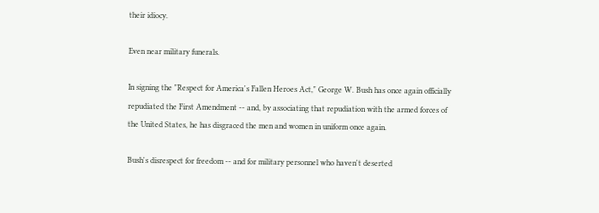their idiocy.

Even near military funerals.

In signing the "Respect for America's Fallen Heroes Act," George W. Bush has once again officially repudiated the First Amendment -- and, by associating that repudiation with the armed forces of the United States, he has disgraced the men and women in uniform once again.

Bush's disrespect for freedom -- and for military personnel who haven't deserted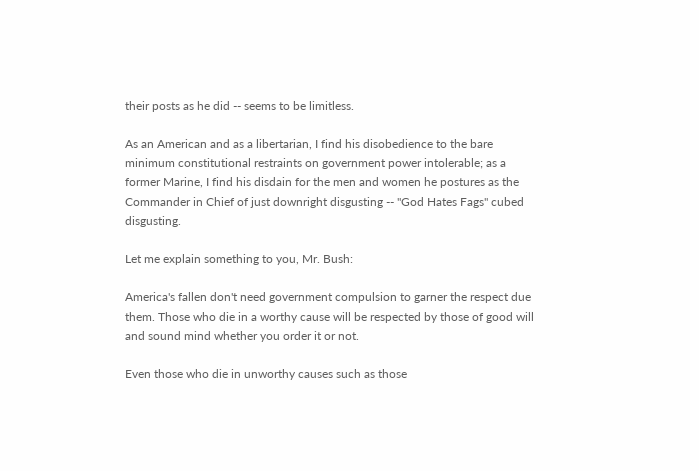their posts as he did -- seems to be limitless.

As an American and as a libertarian, I find his disobedience to the bare minimum constitutional restraints on government power intolerable; as a former Marine, I find his disdain for the men and women he postures as the Commander in Chief of just downright disgusting -- "God Hates Fags" cubed disgusting.

Let me explain something to you, Mr. Bush:

America's fallen don't need government compulsion to garner the respect due them. Those who die in a worthy cause will be respected by those of good will and sound mind whether you order it or not.

Even those who die in unworthy causes such as those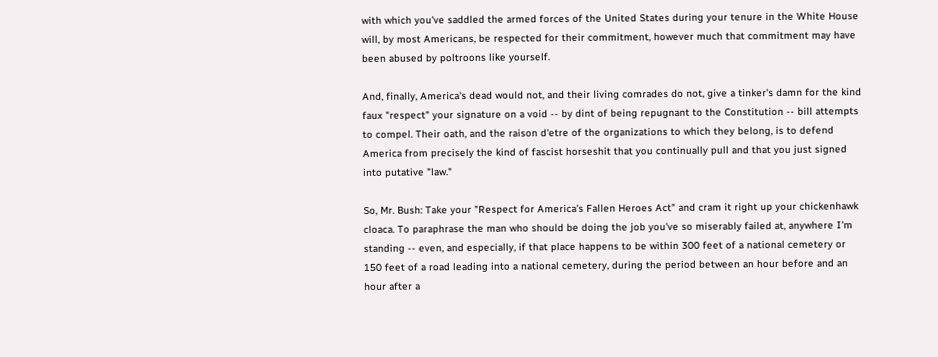with which you've saddled the armed forces of the United States during your tenure in the White House will, by most Americans, be respected for their commitment, however much that commitment may have been abused by poltroons like yourself.

And, finally, America's dead would not, and their living comrades do not, give a tinker's damn for the kind faux "respect" your signature on a void -- by dint of being repugnant to the Constitution -- bill attempts to compel. Their oath, and the raison d'etre of the organizations to which they belong, is to defend America from precisely the kind of fascist horseshit that you continually pull and that you just signed into putative "law."

So, Mr. Bush: Take your "Respect for America's Fallen Heroes Act" and cram it right up your chickenhawk cloaca. To paraphrase the man who should be doing the job you've so miserably failed at, anywhere I'm standing -- even, and especially, if that place happens to be within 300 feet of a national cemetery or 150 feet of a road leading into a national cemetery, during the period between an hour before and an hour after a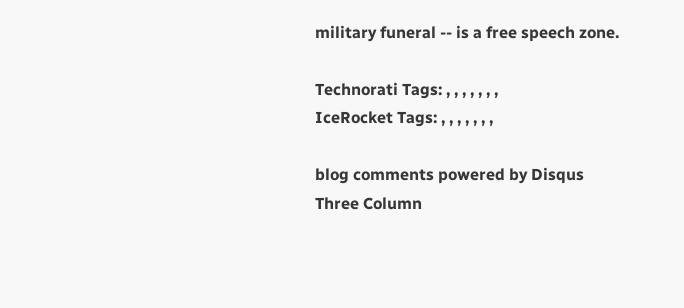military funeral -- is a free speech zone.

Technorati Tags: , , , , , , ,
IceRocket Tags: , , , , , , ,

blog comments powered by Disqus
Three Column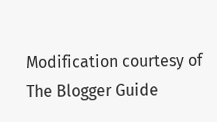Modification courtesy of The Blogger Guide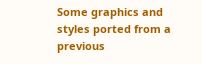Some graphics and styles ported from a previous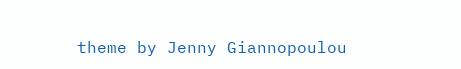theme by Jenny Giannopoulou